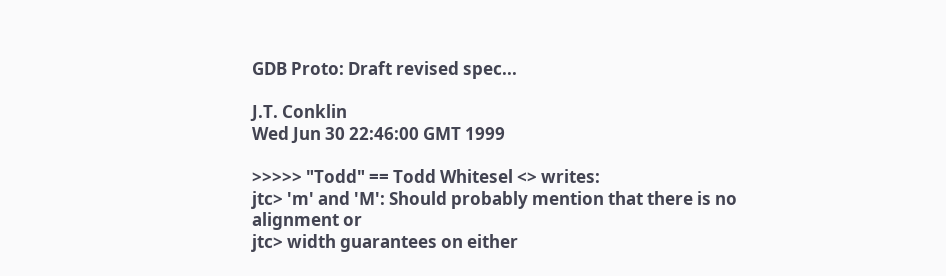GDB Proto: Draft revised spec...

J.T. Conklin
Wed Jun 30 22:46:00 GMT 1999

>>>>> "Todd" == Todd Whitesel <> writes:
jtc> 'm' and 'M': Should probably mention that there is no alignment or
jtc> width guarantees on either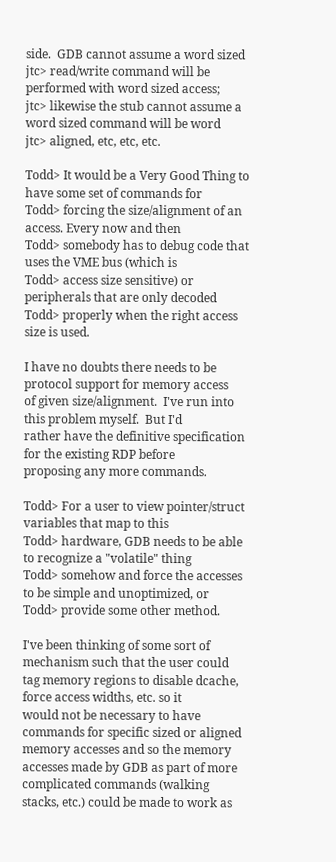side.  GDB cannot assume a word sized
jtc> read/write command will be performed with word sized access;
jtc> likewise the stub cannot assume a word sized command will be word
jtc> aligned, etc, etc, etc.

Todd> It would be a Very Good Thing to have some set of commands for
Todd> forcing the size/alignment of an access. Every now and then
Todd> somebody has to debug code that uses the VME bus (which is
Todd> access size sensitive) or peripherals that are only decoded
Todd> properly when the right access size is used.

I have no doubts there needs to be protocol support for memory access
of given size/alignment.  I've run into this problem myself.  But I'd
rather have the definitive specification for the existing RDP before
proposing any more commands.

Todd> For a user to view pointer/struct variables that map to this
Todd> hardware, GDB needs to be able to recognize a "volatile" thing
Todd> somehow and force the accesses to be simple and unoptimized, or
Todd> provide some other method.

I've been thinking of some sort of mechanism such that the user could
tag memory regions to disable dcache, force access widths, etc. so it
would not be necessary to have commands for specific sized or aligned
memory accesses and so the memory accesses made by GDB as part of more
complicated commands (walking stacks, etc.) could be made to work as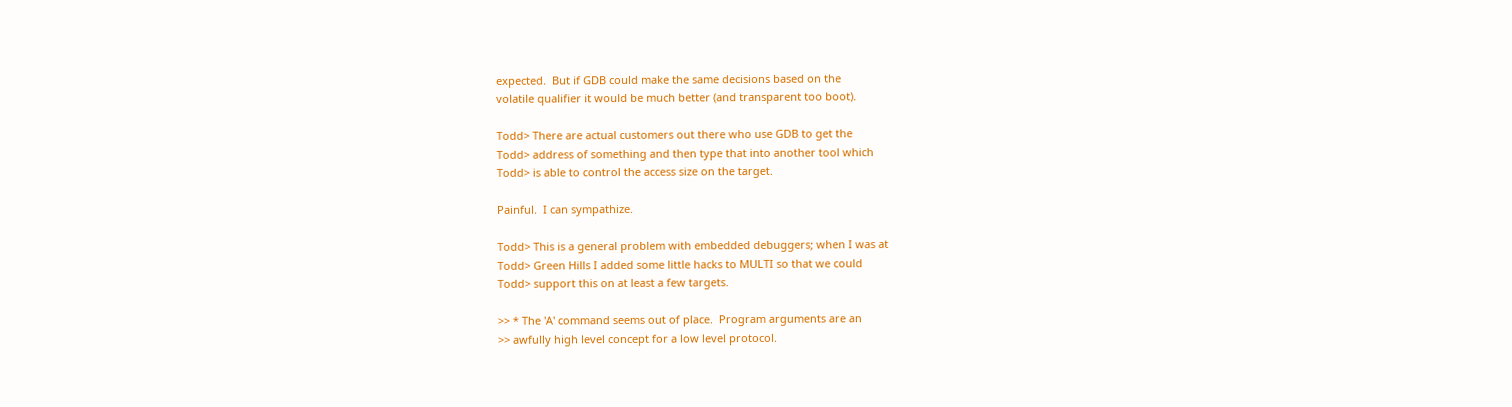expected.  But if GDB could make the same decisions based on the
volatile qualifier it would be much better (and transparent too boot).

Todd> There are actual customers out there who use GDB to get the
Todd> address of something and then type that into another tool which
Todd> is able to control the access size on the target.

Painful.  I can sympathize.

Todd> This is a general problem with embedded debuggers; when I was at
Todd> Green Hills I added some little hacks to MULTI so that we could
Todd> support this on at least a few targets.

>> * The 'A' command seems out of place.  Program arguments are an
>> awfully high level concept for a low level protocol.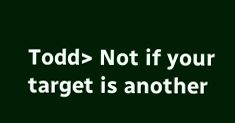Todd> Not if your target is another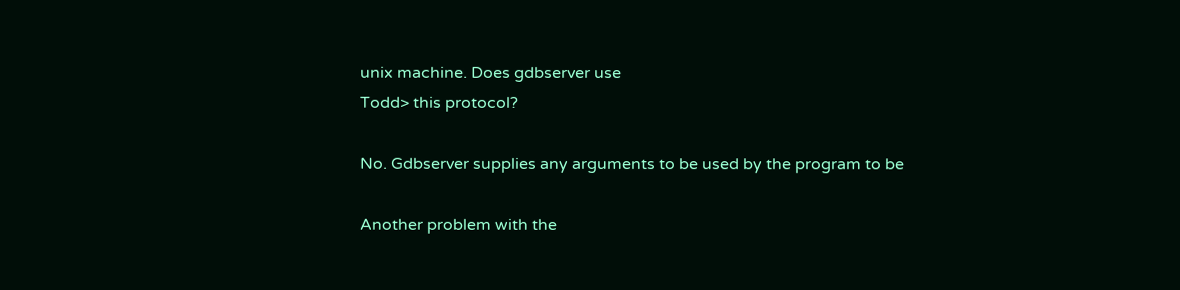unix machine. Does gdbserver use
Todd> this protocol?

No. Gdbserver supplies any arguments to be used by the program to be

Another problem with the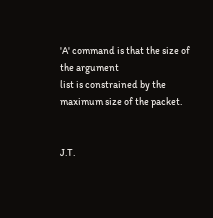'A' command is that the size of the argument
list is constrained by the maximum size of the packet.


J.T.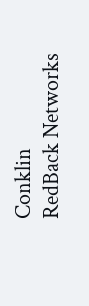Conklin
RedBack Networks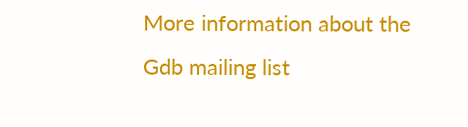More information about the Gdb mailing list